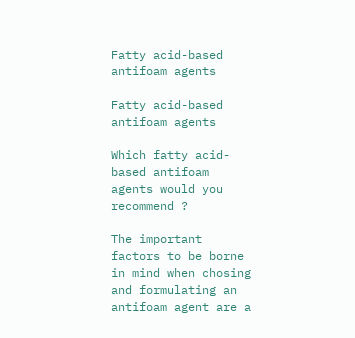Fatty acid-based antifoam agents

Fatty acid-based antifoam agents

Which fatty acid-based antifoam agents would you recommend ?

The important factors to be borne in mind when chosing and formulating an antifoam agent are a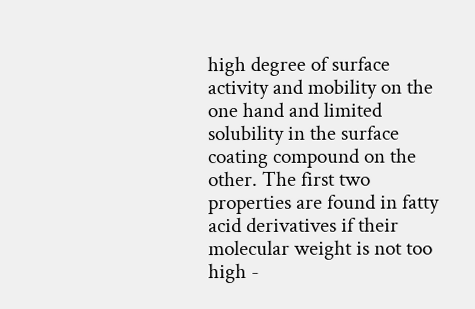high degree of surface activity and mobility on the one hand and limited solubility in the surface coating compound on the other. The first two properties are found in fatty acid derivatives if their molecular weight is not too high -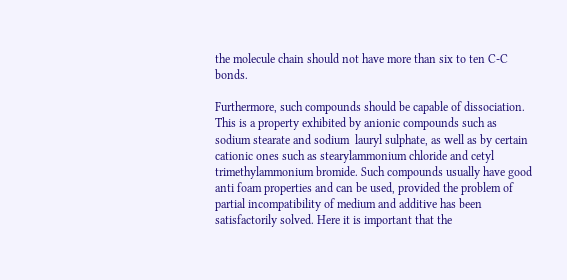the molecule chain should not have more than six to ten C-C bonds.

Furthermore, such compounds should be capable of dissociation. This is a property exhibited by anionic compounds such as sodium stearate and sodium  lauryl sulphate, as well as by certain cationic ones such as stearylammonium chloride and cetyl trimethylammonium bromide. Such compounds usually have good anti foam properties and can be used, provided the problem of partial incompatibility of medium and additive has been satisfactorily solved. Here it is important that the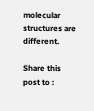molecular structures are different.

Share this post to :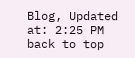Blog, Updated at: 2:25 PM
back to top